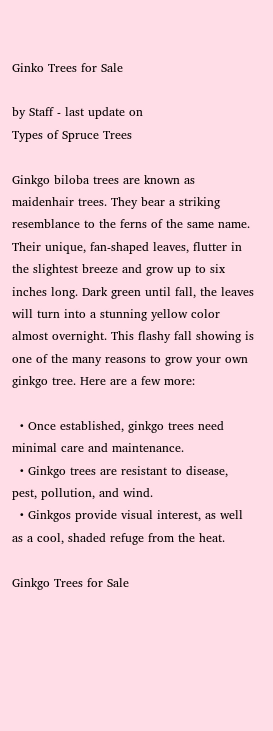Ginko Trees for Sale

by Staff - last update on
Types of Spruce Trees

Ginkgo biloba trees are known as maidenhair trees. They bear a striking resemblance to the ferns of the same name. Their unique, fan-shaped leaves, flutter in the slightest breeze and grow up to six inches long. Dark green until fall, the leaves will turn into a stunning yellow color almost overnight. This flashy fall showing is one of the many reasons to grow your own ginkgo tree. Here are a few more:

  • Once established, ginkgo trees need minimal care and maintenance.
  • Ginkgo trees are resistant to disease, pest, pollution, and wind.
  • Ginkgos provide visual interest, as well as a cool, shaded refuge from the heat.

Ginkgo Trees for Sale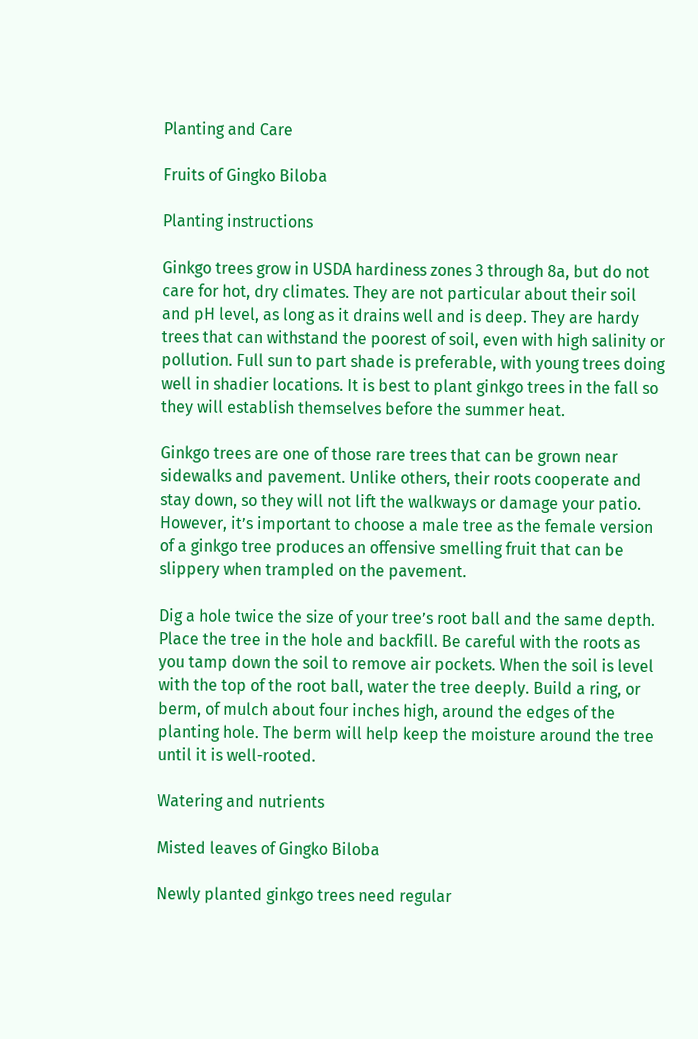Planting and Care

Fruits of Gingko Biloba

Planting instructions

Ginkgo trees grow in USDA hardiness zones 3 through 8a, but do not care for hot, dry climates. They are not particular about their soil and pH level, as long as it drains well and is deep. They are hardy trees that can withstand the poorest of soil, even with high salinity or pollution. Full sun to part shade is preferable, with young trees doing well in shadier locations. It is best to plant ginkgo trees in the fall so they will establish themselves before the summer heat.

Ginkgo trees are one of those rare trees that can be grown near sidewalks and pavement. Unlike others, their roots cooperate and stay down, so they will not lift the walkways or damage your patio. However, it’s important to choose a male tree as the female version of a ginkgo tree produces an offensive smelling fruit that can be slippery when trampled on the pavement.

Dig a hole twice the size of your tree’s root ball and the same depth. Place the tree in the hole and backfill. Be careful with the roots as you tamp down the soil to remove air pockets. When the soil is level with the top of the root ball, water the tree deeply. Build a ring, or berm, of mulch about four inches high, around the edges of the planting hole. The berm will help keep the moisture around the tree until it is well-rooted.

Watering and nutrients

Misted leaves of Gingko Biloba

Newly planted ginkgo trees need regular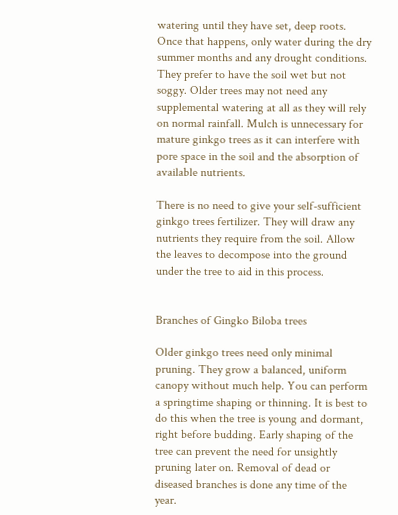watering until they have set, deep roots. Once that happens, only water during the dry summer months and any drought conditions. They prefer to have the soil wet but not soggy. Older trees may not need any supplemental watering at all as they will rely on normal rainfall. Mulch is unnecessary for mature ginkgo trees as it can interfere with pore space in the soil and the absorption of available nutrients.

There is no need to give your self-sufficient ginkgo trees fertilizer. They will draw any nutrients they require from the soil. Allow the leaves to decompose into the ground under the tree to aid in this process.


Branches of Gingko Biloba trees

Older ginkgo trees need only minimal pruning. They grow a balanced, uniform canopy without much help. You can perform a springtime shaping or thinning. It is best to do this when the tree is young and dormant, right before budding. Early shaping of the tree can prevent the need for unsightly pruning later on. Removal of dead or diseased branches is done any time of the year.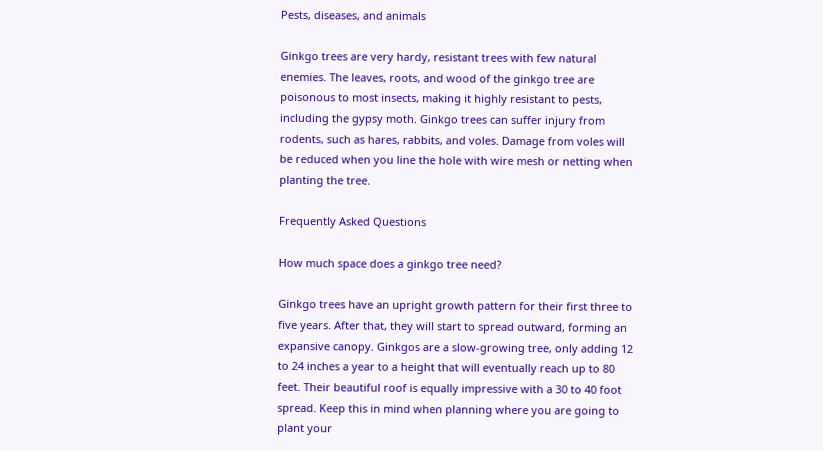Pests, diseases, and animals

Ginkgo trees are very hardy, resistant trees with few natural enemies. The leaves, roots, and wood of the ginkgo tree are poisonous to most insects, making it highly resistant to pests, including the gypsy moth. Ginkgo trees can suffer injury from rodents, such as hares, rabbits, and voles. Damage from voles will be reduced when you line the hole with wire mesh or netting when planting the tree.

Frequently Asked Questions

How much space does a ginkgo tree need?

Ginkgo trees have an upright growth pattern for their first three to five years. After that, they will start to spread outward, forming an expansive canopy. Ginkgos are a slow-growing tree, only adding 12 to 24 inches a year to a height that will eventually reach up to 80 feet. Their beautiful roof is equally impressive with a 30 to 40 foot spread. Keep this in mind when planning where you are going to plant your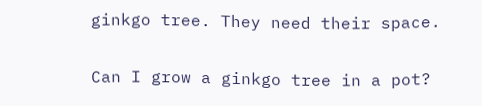ginkgo tree. They need their space.

Can I grow a ginkgo tree in a pot?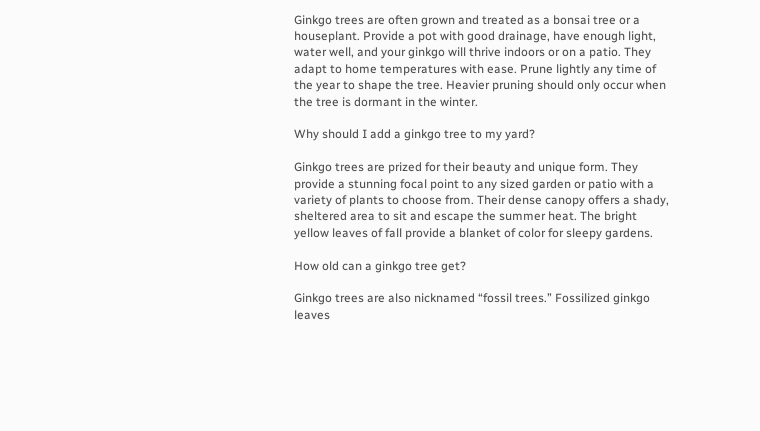Ginkgo trees are often grown and treated as a bonsai tree or a houseplant. Provide a pot with good drainage, have enough light, water well, and your ginkgo will thrive indoors or on a patio. They adapt to home temperatures with ease. Prune lightly any time of the year to shape the tree. Heavier pruning should only occur when the tree is dormant in the winter.

Why should I add a ginkgo tree to my yard?

Ginkgo trees are prized for their beauty and unique form. They provide a stunning focal point to any sized garden or patio with a variety of plants to choose from. Their dense canopy offers a shady, sheltered area to sit and escape the summer heat. The bright yellow leaves of fall provide a blanket of color for sleepy gardens.

How old can a ginkgo tree get?

Ginkgo trees are also nicknamed “fossil trees.” Fossilized ginkgo leaves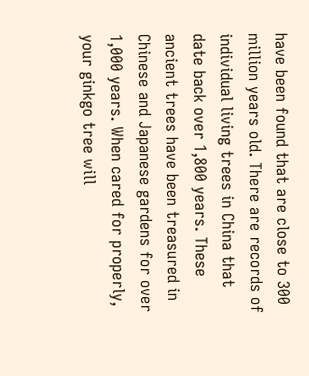have been found that are close to 300 million years old. There are records of individual living trees in China that date back over 1,800 years. These ancient trees have been treasured in Chinese and Japanese gardens for over 1,000 years. When cared for properly, your ginkgo tree will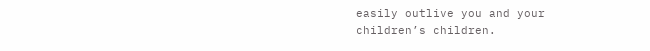easily outlive you and your children’s children.